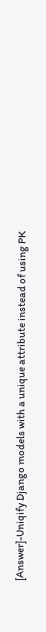[Answer]-Uniqify Django models with a unique attribute instead of using PK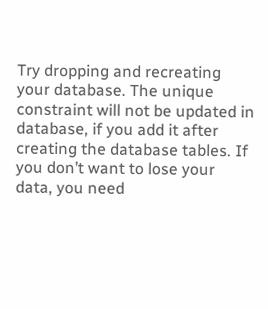Try dropping and recreating your database. The unique constraint will not be updated in database, if you add it after creating the database tables. If you don’t want to lose your data, you need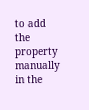to add the property manually in the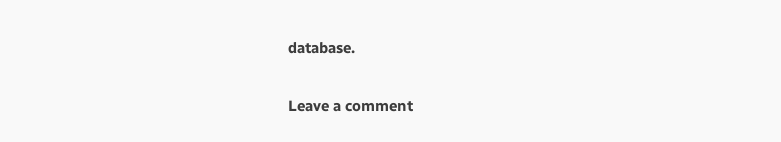database.


Leave a comment